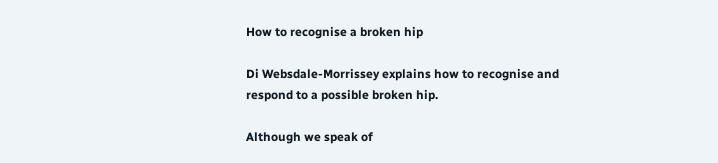How to recognise a broken hip

Di Websdale-Morrissey explains how to recognise and respond to a possible broken hip.

Although we speak of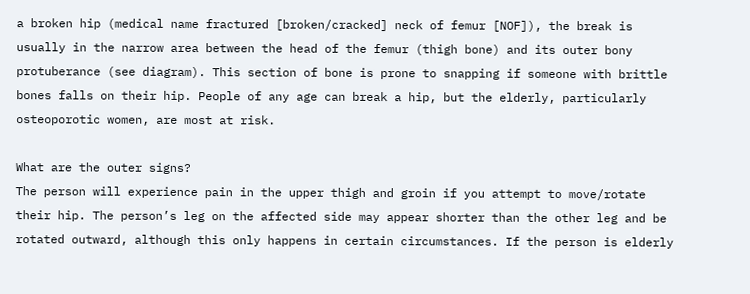a broken hip (medical name fractured [broken/cracked] neck of femur [NOF]), the break is usually in the narrow area between the head of the femur (thigh bone) and its outer bony protuberance (see diagram). This section of bone is prone to snapping if someone with brittle bones falls on their hip. People of any age can break a hip, but the elderly, particularly osteoporotic women, are most at risk.

What are the outer signs?
The person will experience pain in the upper thigh and groin if you attempt to move/rotate their hip. The person’s leg on the affected side may appear shorter than the other leg and be rotated outward, although this only happens in certain circumstances. If the person is elderly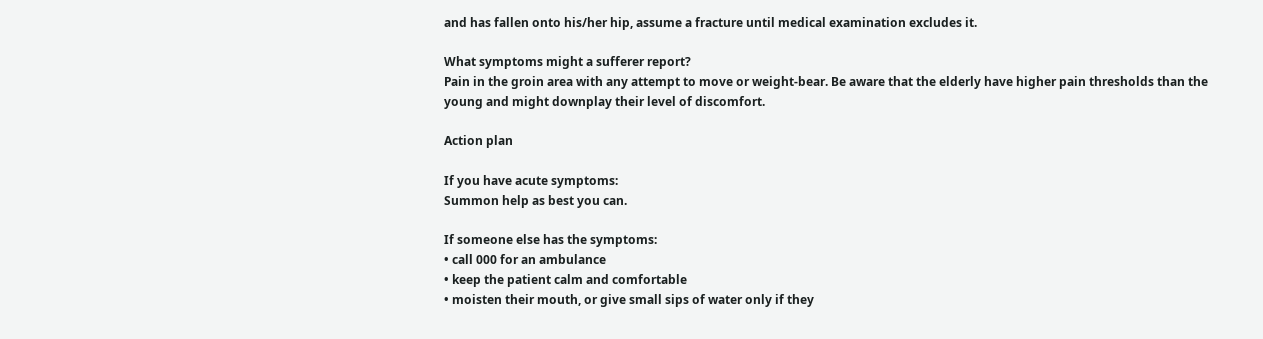and has fallen onto his/her hip, assume a fracture until medical examination excludes it.

What symptoms might a sufferer report?
Pain in the groin area with any attempt to move or weight-bear. Be aware that the elderly have higher pain thresholds than the
young and might downplay their level of discomfort.

Action plan

If you have acute symptoms:
Summon help as best you can.

If someone else has the symptoms:
• call 000 for an ambulance
• keep the patient calm and comfortable
• moisten their mouth, or give small sips of water only if they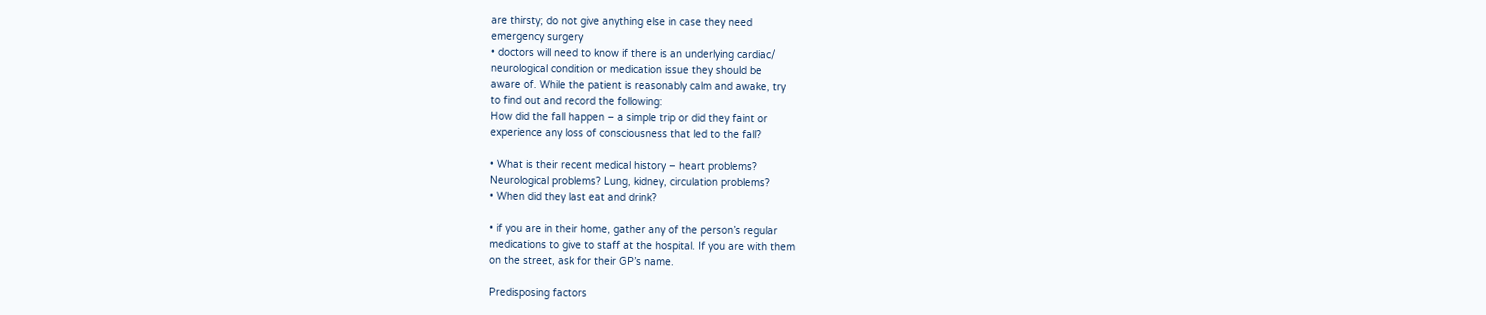are thirsty; do not give anything else in case they need
emergency surgery
• doctors will need to know if there is an underlying cardiac/
neurological condition or medication issue they should be
aware of. While the patient is reasonably calm and awake, try
to find out and record the following:
How did the fall happen – a simple trip or did they faint or
experience any loss of consciousness that led to the fall?

• What is their recent medical history – heart problems?
Neurological problems? Lung, kidney, circulation problems?
• When did they last eat and drink?

• if you are in their home, gather any of the person’s regular
medications to give to staff at the hospital. If you are with them
on the street, ask for their GP’s name.

Predisposing factors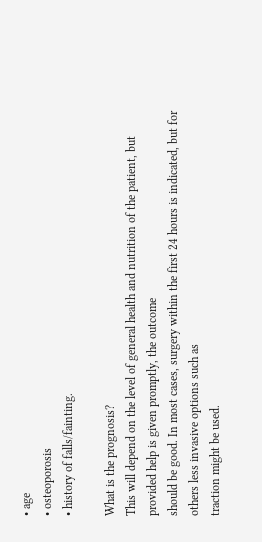• age
• osteoporosis
• history of falls/fainting.

What is the prognosis?
This will depend on the level of general health and nutrition of the patient, but provided help is given promptly, the outcome
should be good. In most cases, surgery within the first 24 hours is indicated, but for others less invasive options such as
traction might be used.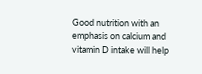Good nutrition with an emphasis on calcium and vitamin D intake will help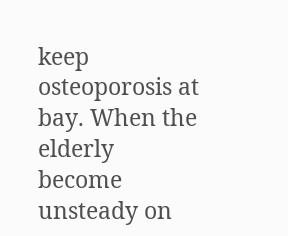keep osteoporosis at bay. When the elderly
become unsteady on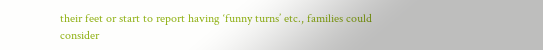their feet or start to report having ‘funny turns’ etc., families could consider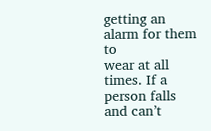getting an alarm for them to
wear at all times. If a person falls and can’t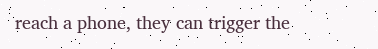reach a phone, they can trigger the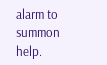alarm to summon help.